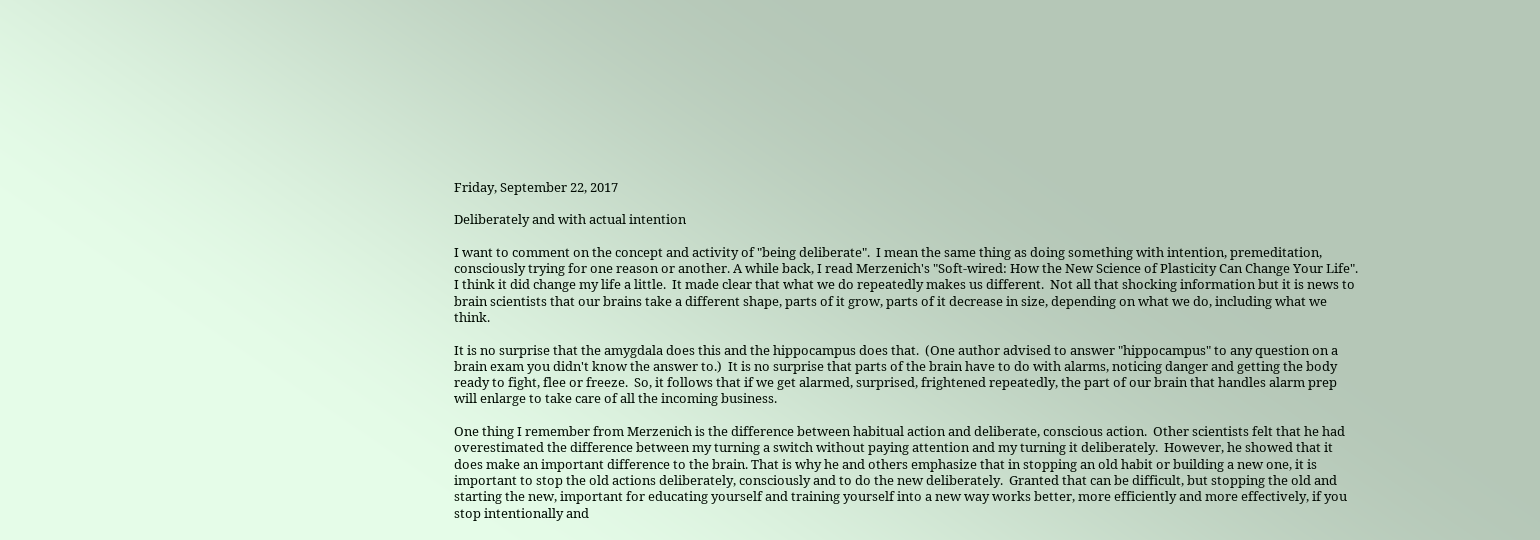Friday, September 22, 2017

Deliberately and with actual intention

I want to comment on the concept and activity of "being deliberate".  I mean the same thing as doing something with intention, premeditation, consciously trying for one reason or another. A while back, I read Merzenich's "Soft-wired: How the New Science of Plasticity Can Change Your Life".  I think it did change my life a little.  It made clear that what we do repeatedly makes us different.  Not all that shocking information but it is news to brain scientists that our brains take a different shape, parts of it grow, parts of it decrease in size, depending on what we do, including what we think.

It is no surprise that the amygdala does this and the hippocampus does that.  (One author advised to answer "hippocampus" to any question on a brain exam you didn't know the answer to.)  It is no surprise that parts of the brain have to do with alarms, noticing danger and getting the body ready to fight, flee or freeze.  So, it follows that if we get alarmed, surprised, frightened repeatedly, the part of our brain that handles alarm prep will enlarge to take care of all the incoming business.

One thing I remember from Merzenich is the difference between habitual action and deliberate, conscious action.  Other scientists felt that he had overestimated the difference between my turning a switch without paying attention and my turning it deliberately.  However, he showed that it does make an important difference to the brain. That is why he and others emphasize that in stopping an old habit or building a new one, it is important to stop the old actions deliberately, consciously and to do the new deliberately.  Granted that can be difficult, but stopping the old and starting the new, important for educating yourself and training yourself into a new way works better, more efficiently and more effectively, if you stop intentionally and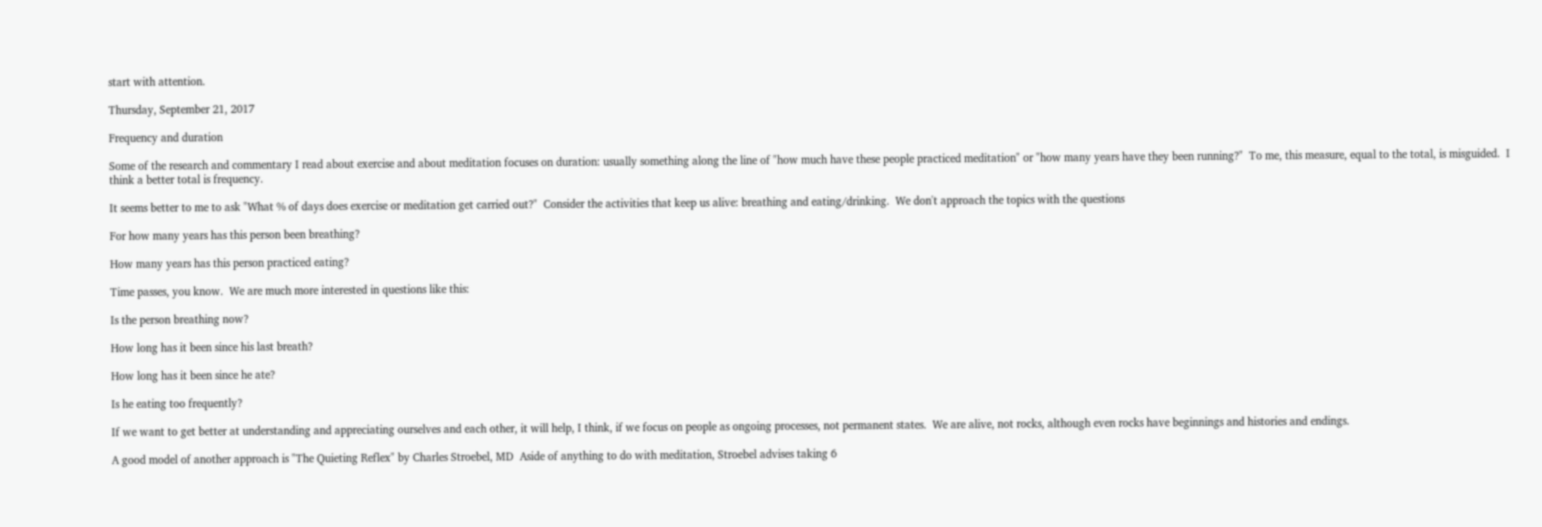start with attention.

Thursday, September 21, 2017

Frequency and duration

Some of the research and commentary I read about exercise and about meditation focuses on duration: usually something along the line of "how much have these people practiced meditation" or "how many years have they been running?"  To me, this measure, equal to the total, is misguided.  I think a better total is frequency.

It seems better to me to ask "What % of days does exercise or meditation get carried out?"  Consider the activities that keep us alive: breathing and eating/drinking.  We don't approach the topics with the questions

For how many years has this person been breathing?

How many years has this person practiced eating?

Time passes, you know.  We are much more interested in questions like this:

Is the person breathing now?

How long has it been since his last breath?

How long has it been since he ate?

Is he eating too frequently?

If we want to get better at understanding and appreciating ourselves and each other, it will help, I think, if we focus on people as ongoing processes, not permanent states.  We are alive, not rocks, although even rocks have beginnings and histories and endings.

A good model of another approach is "The Quieting Reflex" by Charles Stroebel, MD  Aside of anything to do with meditation, Stroebel advises taking 6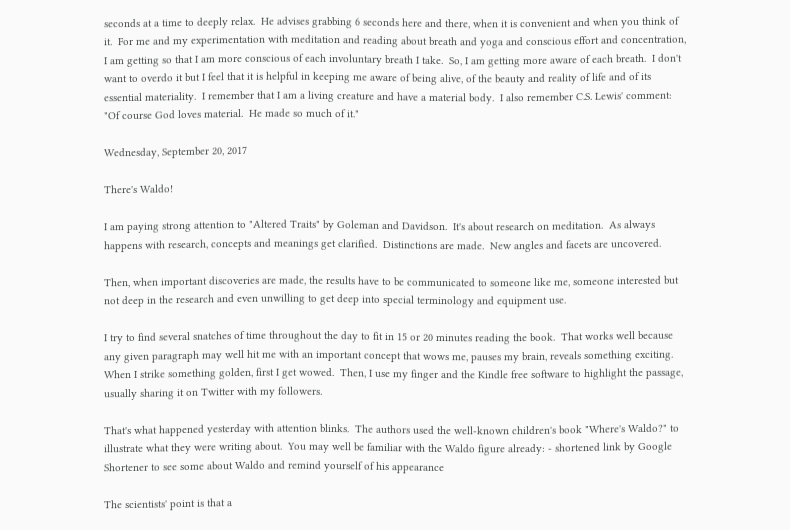seconds at a time to deeply relax.  He advises grabbing 6 seconds here and there, when it is convenient and when you think of it.  For me and my experimentation with meditation and reading about breath and yoga and conscious effort and concentration, I am getting so that I am more conscious of each involuntary breath I take.  So, I am getting more aware of each breath.  I don't want to overdo it but I feel that it is helpful in keeping me aware of being alive, of the beauty and reality of life and of its essential materiality.  I remember that I am a living creature and have a material body.  I also remember C.S. Lewis' comment: "Of course God loves material.  He made so much of it."

Wednesday, September 20, 2017

There's Waldo!

I am paying strong attention to "Altered Traits" by Goleman and Davidson.  It's about research on meditation.  As always happens with research, concepts and meanings get clarified.  Distinctions are made.  New angles and facets are uncovered.

Then, when important discoveries are made, the results have to be communicated to someone like me, someone interested but not deep in the research and even unwilling to get deep into special terminology and equipment use.

I try to find several snatches of time throughout the day to fit in 15 or 20 minutes reading the book.  That works well because any given paragraph may well hit me with an important concept that wows me, pauses my brain, reveals something exciting. When I strike something golden, first I get wowed.  Then, I use my finger and the Kindle free software to highlight the passage, usually sharing it on Twitter with my followers.

That's what happened yesterday with attention blinks.  The authors used the well-known children's book "Where's Waldo?" to illustrate what they were writing about.  You may well be familiar with the Waldo figure already: - shortened link by Google Shortener to see some about Waldo and remind yourself of his appearance

The scientists' point is that a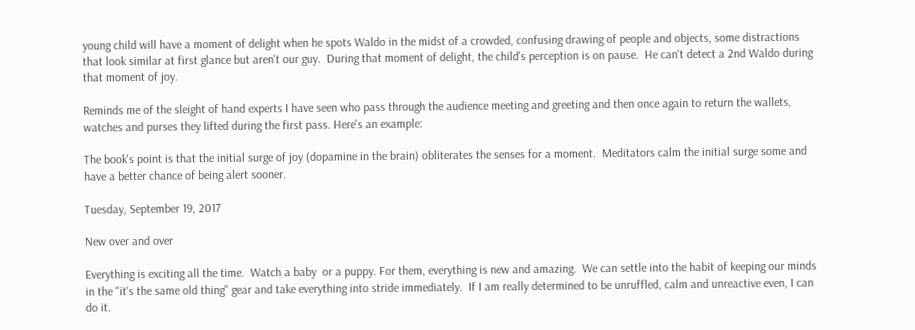young child will have a moment of delight when he spots Waldo in the midst of a crowded, confusing drawing of people and objects, some distractions that look similar at first glance but aren't our guy.  During that moment of delight, the child's perception is on pause.  He can't detect a 2nd Waldo during that moment of joy.

Reminds me of the sleight of hand experts I have seen who pass through the audience meeting and greeting and then once again to return the wallets, watches and purses they lifted during the first pass. Here's an example:

The book's point is that the initial surge of joy (dopamine in the brain) obliterates the senses for a moment.  Meditators calm the initial surge some and have a better chance of being alert sooner.

Tuesday, September 19, 2017

New over and over

Everything is exciting all the time.  Watch a baby  or a puppy. For them, everything is new and amazing.  We can settle into the habit of keeping our minds in the "it's the same old thing" gear and take everything into stride immediately.  If I am really determined to be unruffled, calm and unreactive even, I can do it.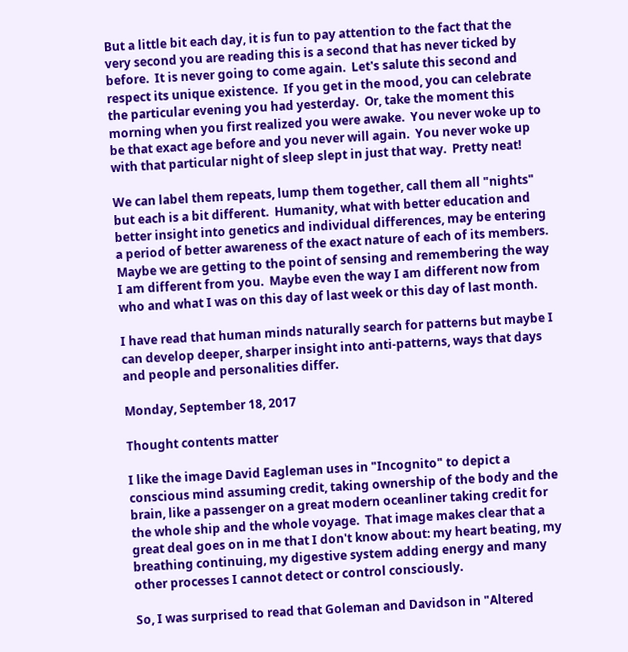But a little bit each day, it is fun to pay attention to the fact that the very second you are reading this is a second that has never ticked by before.  It is never going to come again.  Let's salute this second and respect its unique existence.  If you get in the mood, you can celebrate the particular evening you had yesterday.  Or, take the moment this morning when you first realized you were awake.  You never woke up to be that exact age before and you never will again.  You never woke up with that particular night of sleep slept in just that way.  Pretty neat!

We can label them repeats, lump them together, call them all "nights" but each is a bit different.  Humanity, what with better education and better insight into genetics and individual differences, may be entering a period of better awareness of the exact nature of each of its members.  Maybe we are getting to the point of sensing and remembering the way I am different from you.  Maybe even the way I am different now from who and what I was on this day of last week or this day of last month.

I have read that human minds naturally search for patterns but maybe I can develop deeper, sharper insight into anti-patterns, ways that days and people and personalities differ.

Monday, September 18, 2017

Thought contents matter

I like the image David Eagleman uses in "Incognito" to depict a conscious mind assuming credit, taking ownership of the body and the brain, like a passenger on a great modern oceanliner taking credit for the whole ship and the whole voyage.  That image makes clear that a great deal goes on in me that I don't know about: my heart beating, my breathing continuing, my digestive system adding energy and many other processes I cannot detect or control consciously.

So, I was surprised to read that Goleman and Davidson in "Altered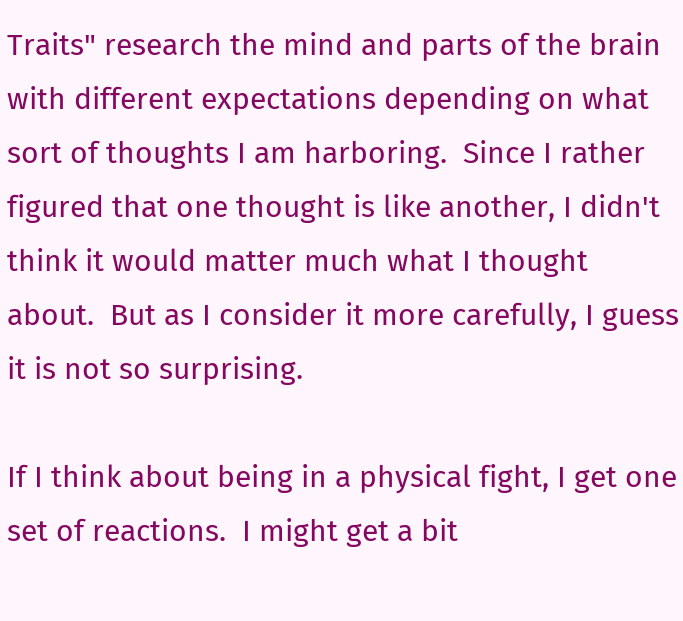Traits" research the mind and parts of the brain with different expectations depending on what sort of thoughts I am harboring.  Since I rather figured that one thought is like another, I didn't think it would matter much what I thought about.  But as I consider it more carefully, I guess it is not so surprising.

If I think about being in a physical fight, I get one set of reactions.  I might get a bit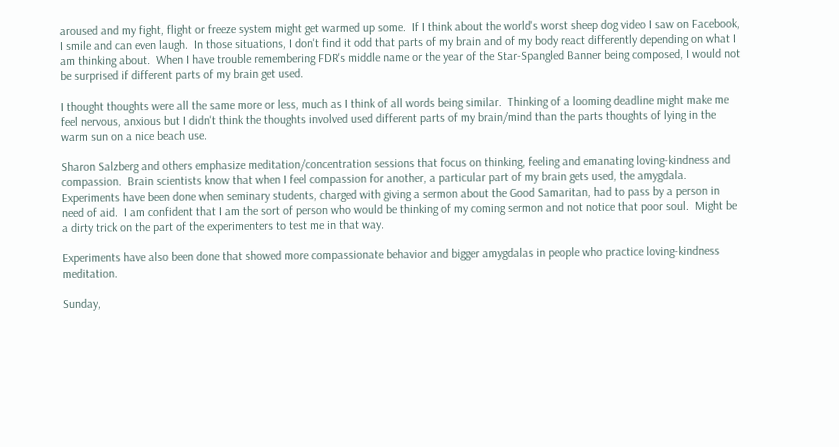aroused and my fight, flight or freeze system might get warmed up some.  If I think about the world's worst sheep dog video I saw on Facebook, I smile and can even laugh.  In those situations, I don't find it odd that parts of my brain and of my body react differently depending on what I am thinking about.  When I have trouble remembering FDR's middle name or the year of the Star-Spangled Banner being composed, I would not be surprised if different parts of my brain get used.

I thought thoughts were all the same more or less, much as I think of all words being similar.  Thinking of a looming deadline might make me feel nervous, anxious but I didn't think the thoughts involved used different parts of my brain/mind than the parts thoughts of lying in the warm sun on a nice beach use.

Sharon Salzberg and others emphasize meditation/concentration sessions that focus on thinking, feeling and emanating loving-kindness and compassion.  Brain scientists know that when I feel compassion for another, a particular part of my brain gets used, the amygdala.  Experiments have been done when seminary students, charged with giving a sermon about the Good Samaritan, had to pass by a person in need of aid.  I am confident that I am the sort of person who would be thinking of my coming sermon and not notice that poor soul.  Might be a dirty trick on the part of the experimenters to test me in that way.

Experiments have also been done that showed more compassionate behavior and bigger amygdalas in people who practice loving-kindness meditation.

Sunday,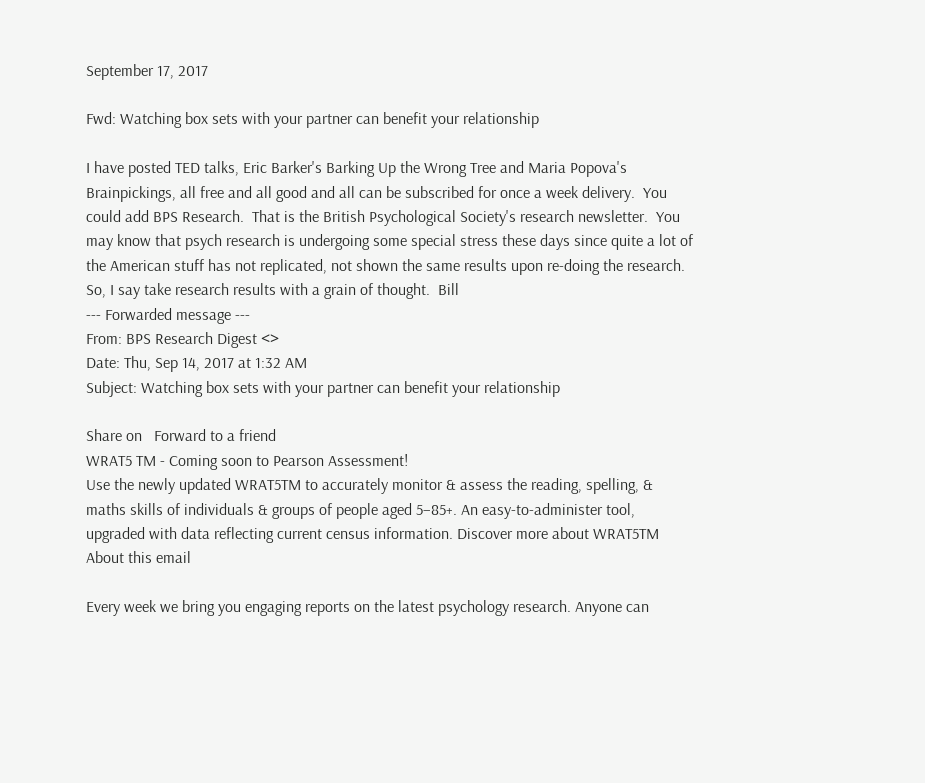September 17, 2017

Fwd: Watching box sets with your partner can benefit your relationship

I have posted TED talks, Eric Barker's Barking Up the Wrong Tree and Maria Popova's Brainpickings, all free and all good and all can be subscribed for once a week delivery.  You could add BPS Research.  That is the British Psychological Society's research newsletter.  You may know that psych research is undergoing some special stress these days since quite a lot of the American stuff has not replicated, not shown the same results upon re-doing the research.  So, I say take research results with a grain of thought.  Bill
--- Forwarded message ---
From: BPS Research Digest <>
Date: Thu, Sep 14, 2017 at 1:32 AM
Subject: Watching box sets with your partner can benefit your relationship

Share on   Forward to a friend
WRAT5 TM - Coming soon to Pearson Assessment!
Use the newly updated WRAT5TM to accurately monitor & assess the reading, spelling, & maths skills of individuals & groups of people aged 5–85+. An easy-to-administer tool, upgraded with data reflecting current census information. Discover more about WRAT5TM
About this email

Every week we bring you engaging reports on the latest psychology research. Anyone can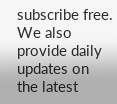subscribe free. We also provide daily updates on the latest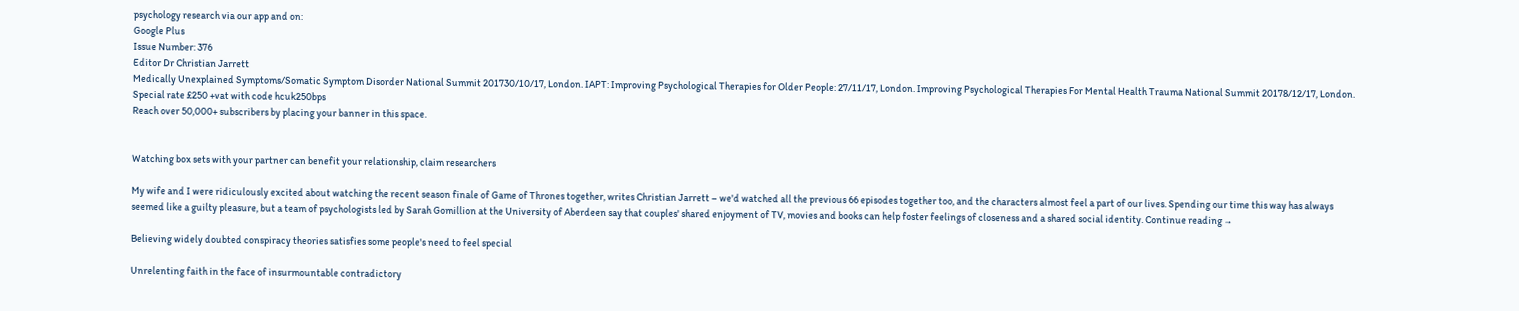psychology research via our app and on:
Google Plus
Issue Number: 376
Editor Dr Christian Jarrett
Medically Unexplained Symptoms/Somatic Symptom Disorder National Summit 201730/10/17, London. IAPT: Improving Psychological Therapies for Older People: 27/11/17, London. Improving Psychological Therapies For Mental Health Trauma National Summit 20178/12/17, London.
Special rate £250 +vat with code hcuk250bps
Reach over 50,000+ subscribers by placing your banner in this space.


Watching box sets with your partner can benefit your relationship, claim researchers

My wife and I were ridiculously excited about watching the recent season finale of Game of Thrones together, writes Christian Jarrett – we'd watched all the previous 66 episodes together too, and the characters almost feel a part of our lives. Spending our time this way has always seemed like a guilty pleasure, but a team of psychologists led by Sarah Gomillion at the University of Aberdeen say that couples' shared enjoyment of TV, movies and books can help foster feelings of closeness and a shared social identity. Continue reading →

Believing widely doubted conspiracy theories satisfies some people's need to feel special

Unrelenting faith in the face of insurmountable contradictory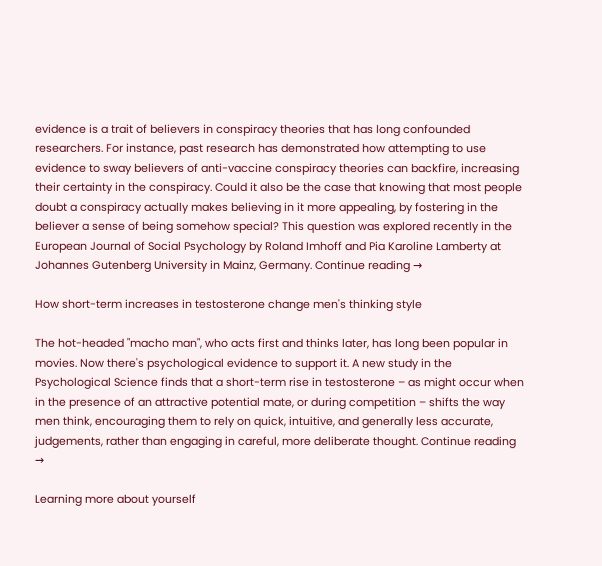evidence is a trait of believers in conspiracy theories that has long confounded researchers. For instance, past research has demonstrated how attempting to use evidence to sway believers of anti-vaccine conspiracy theories can backfire, increasing their certainty in the conspiracy. Could it also be the case that knowing that most people doubt a conspiracy actually makes believing in it more appealing, by fostering in the believer a sense of being somehow special? This question was explored recently in the European Journal of Social Psychology by Roland Imhoff and Pia Karoline Lamberty at Johannes Gutenberg University in Mainz, Germany. Continue reading →

How short-term increases in testosterone change men's thinking style

The hot-headed "macho man", who acts first and thinks later, has long been popular in movies. Now there's psychological evidence to support it. A new study in the Psychological Science finds that a short-term rise in testosterone – as might occur when in the presence of an attractive potential mate, or during competition – shifts the way men think, encouraging them to rely on quick, intuitive, and generally less accurate, judgements, rather than engaging in careful, more deliberate thought. Continue reading →

Learning more about yourself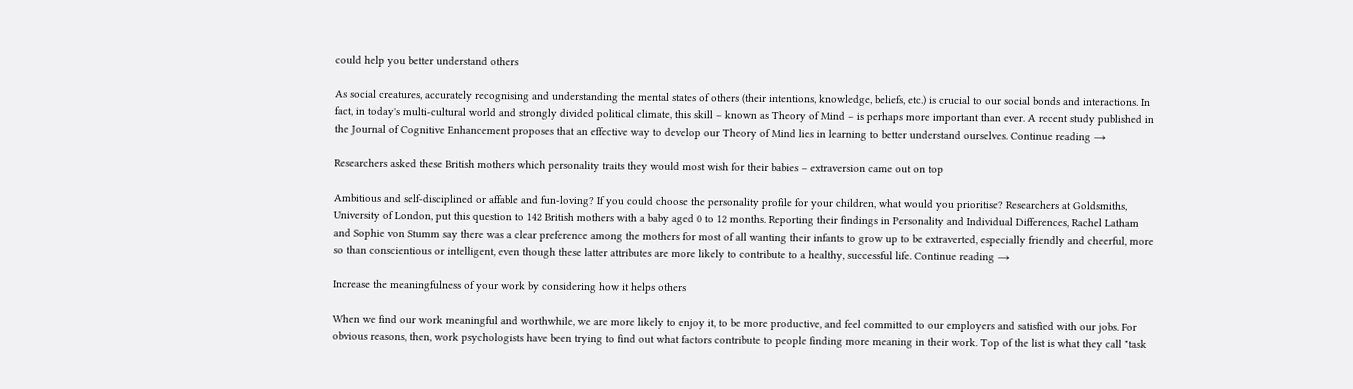could help you better understand others

As social creatures, accurately recognising and understanding the mental states of others (their intentions, knowledge, beliefs, etc.) is crucial to our social bonds and interactions. In fact, in today's multi-cultural world and strongly divided political climate, this skill – known as Theory of Mind – is perhaps more important than ever. A recent study published in the Journal of Cognitive Enhancement proposes that an effective way to develop our Theory of Mind lies in learning to better understand ourselves. Continue reading →

Researchers asked these British mothers which personality traits they would most wish for their babies – extraversion came out on top

Ambitious and self-disciplined or affable and fun-loving? If you could choose the personality profile for your children, what would you prioritise? Researchers at Goldsmiths, University of London, put this question to 142 British mothers with a baby aged 0 to 12 months. Reporting their findings in Personality and Individual Differences, Rachel Latham and Sophie von Stumm say there was a clear preference among the mothers for most of all wanting their infants to grow up to be extraverted, especially friendly and cheerful, more so than conscientious or intelligent, even though these latter attributes are more likely to contribute to a healthy, successful life. Continue reading →

Increase the meaningfulness of your work by considering how it helps others

When we find our work meaningful and worthwhile, we are more likely to enjoy it, to be more productive, and feel committed to our employers and satisfied with our jobs. For obvious reasons, then, work psychologists have been trying to find out what factors contribute to people finding more meaning in their work. Top of the list is what they call "task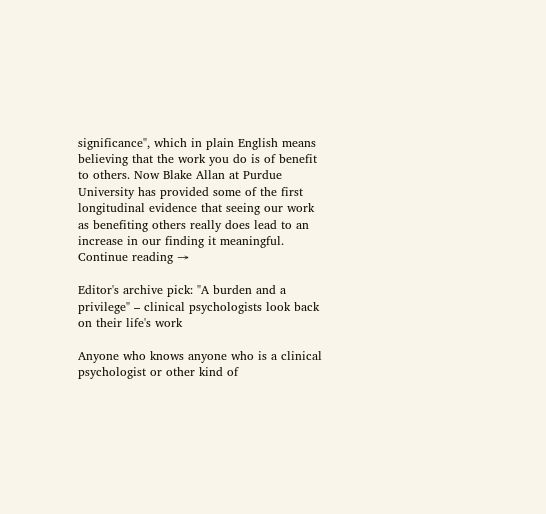significance", which in plain English means believing that the work you do is of benefit to others. Now Blake Allan at Purdue University has provided some of the first longitudinal evidence that seeing our work as benefiting others really does lead to an increase in our finding it meaningful. Continue reading →

Editor's archive pick: "A burden and a privilege" – clinical psychologists look back on their life's work

Anyone who knows anyone who is a clinical psychologist or other kind of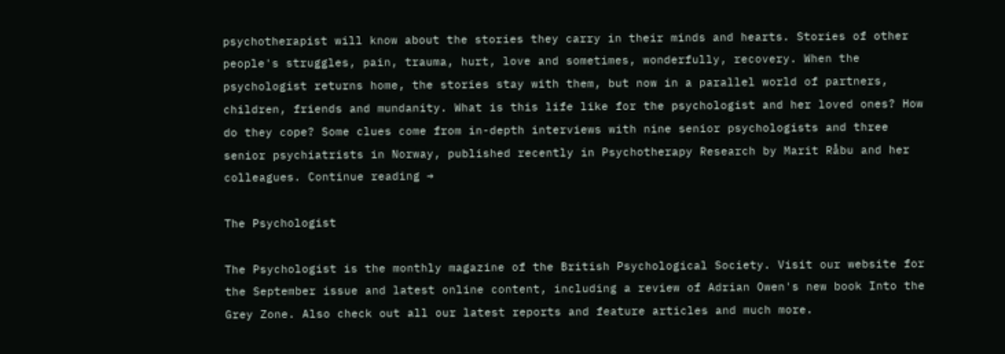psychotherapist will know about the stories they carry in their minds and hearts. Stories of other people's struggles, pain, trauma, hurt, love and sometimes, wonderfully, recovery. When the psychologist returns home, the stories stay with them, but now in a parallel world of partners, children, friends and mundanity. What is this life like for the psychologist and her loved ones? How do they cope? Some clues come from in-depth interviews with nine senior psychologists and three senior psychiatrists in Norway, published recently in Psychotherapy Research by Marit Råbu and her colleagues. Continue reading →

The Psychologist

The Psychologist is the monthly magazine of the British Psychological Society. Visit our website for the September issue and latest online content, including a review of Adrian Owen's new book Into the Grey Zone. Also check out all our latest reports and feature articles and much more.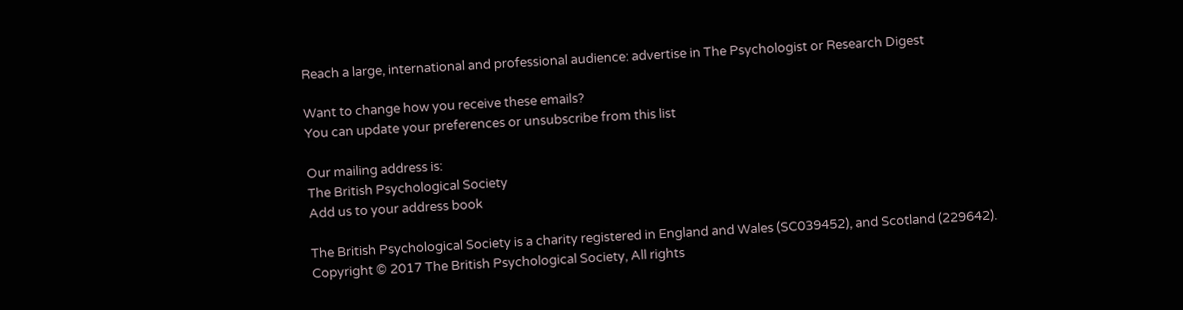Reach a large, international and professional audience: advertise in The Psychologist or Research Digest

Want to change how you receive these emails?
You can update your preferences or unsubscribe from this list

Our mailing address is:
The British Psychological Society
Add us to your address book

The British Psychological Society is a charity registered in England and Wales (SC039452), and Scotland (229642).
Copyright © 2017 The British Psychological Society, All rights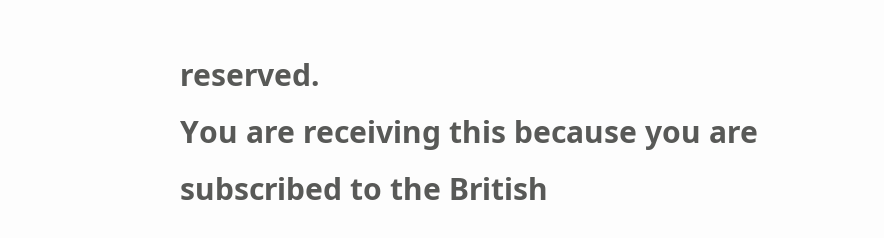reserved.
You are receiving this because you are subscribed to the British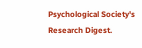Psychological Society's Research Digest.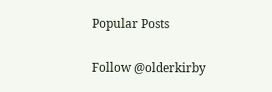Popular Posts

Follow @olderkirby